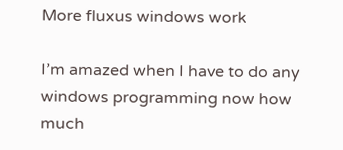More fluxus windows work

I’m amazed when I have to do any windows programming now how much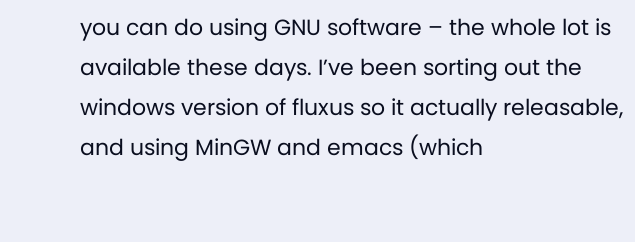you can do using GNU software – the whole lot is available these days. I’ve been sorting out the windows version of fluxus so it actually releasable, and using MinGW and emacs (which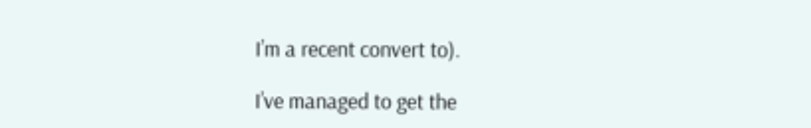I’m a recent convert to).

I’ve managed to get the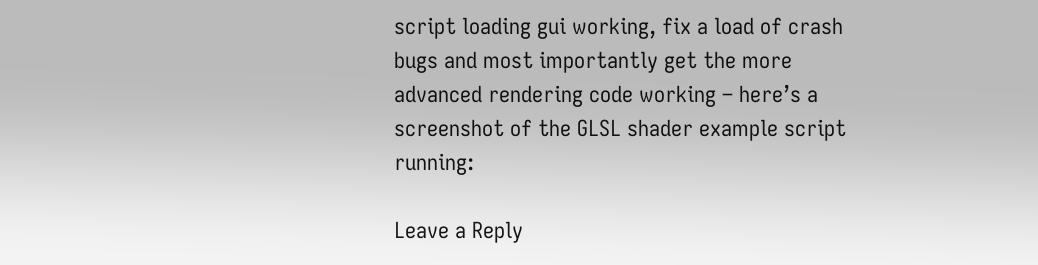script loading gui working, fix a load of crash bugs and most importantly get the more advanced rendering code working – here’s a screenshot of the GLSL shader example script running:

Leave a Reply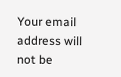Your email address will not be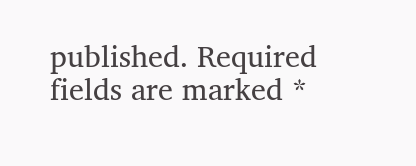published. Required fields are marked *